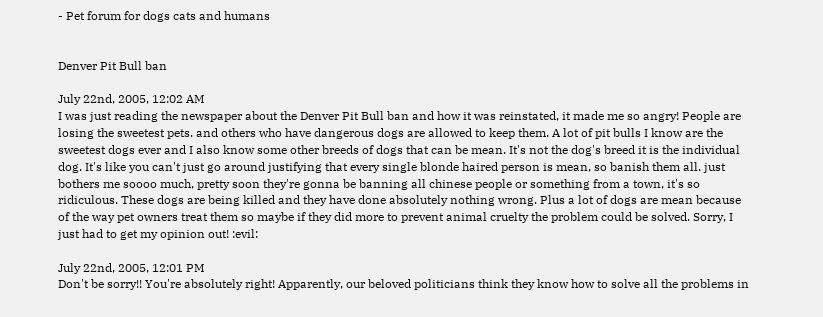- Pet forum for dogs cats and humans


Denver Pit Bull ban

July 22nd, 2005, 12:02 AM
I was just reading the newspaper about the Denver Pit Bull ban and how it was reinstated, it made me so angry! People are losing the sweetest pets. and others who have dangerous dogs are allowed to keep them. A lot of pit bulls I know are the sweetest dogs ever and I also know some other breeds of dogs that can be mean. It's not the dog's breed it is the individual dog. It's like you can't just go around justifying that every single blonde haired person is mean, so banish them all. just bothers me soooo much, pretty soon they're gonna be banning all chinese people or something from a town, it's so ridiculous. These dogs are being killed and they have done absolutely nothing wrong. Plus a lot of dogs are mean because of the way pet owners treat them so maybe if they did more to prevent animal cruelty the problem could be solved. Sorry, I just had to get my opinion out! :evil:

July 22nd, 2005, 12:01 PM
Don't be sorry!! You're absolutely right! Apparently, our beloved politicians think they know how to solve all the problems in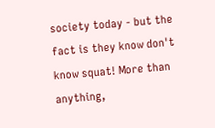society today - but the fact is they know don't know squat! More than anything,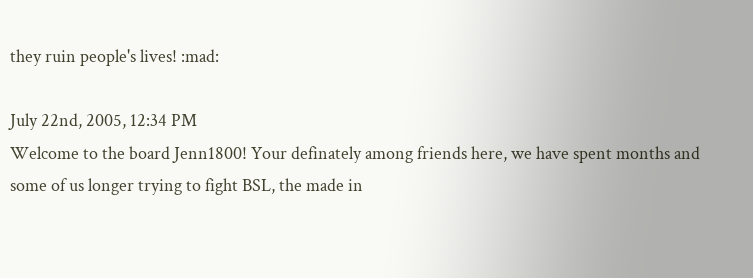they ruin people's lives! :mad:

July 22nd, 2005, 12:34 PM
Welcome to the board Jenn1800! Your definately among friends here, we have spent months and some of us longer trying to fight BSL, the made in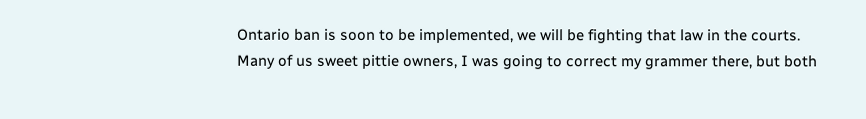Ontario ban is soon to be implemented, we will be fighting that law in the courts. Many of us sweet pittie owners, I was going to correct my grammer there, but both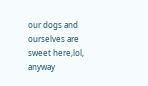our dogs and ourselves are sweet here,lol, anyway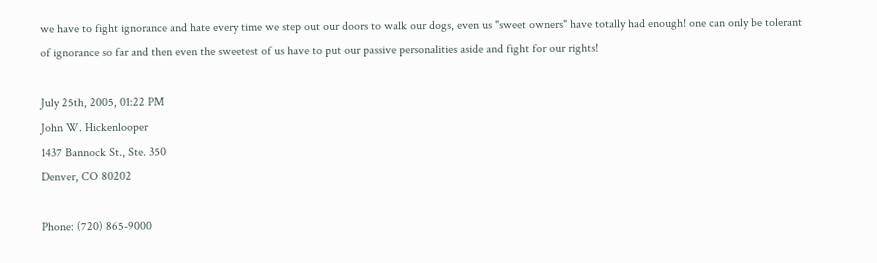we have to fight ignorance and hate every time we step out our doors to walk our dogs, even us "sweet owners" have totally had enough! one can only be tolerant of ignorance so far and then even the sweetest of us have to put our passive personalities aside and fight for our rights!

July 25th, 2005, 01:22 PM
John W. Hickenlooper
1437 Bannock St., Ste. 350
Denver, CO 80202

Phone: (720) 865-9000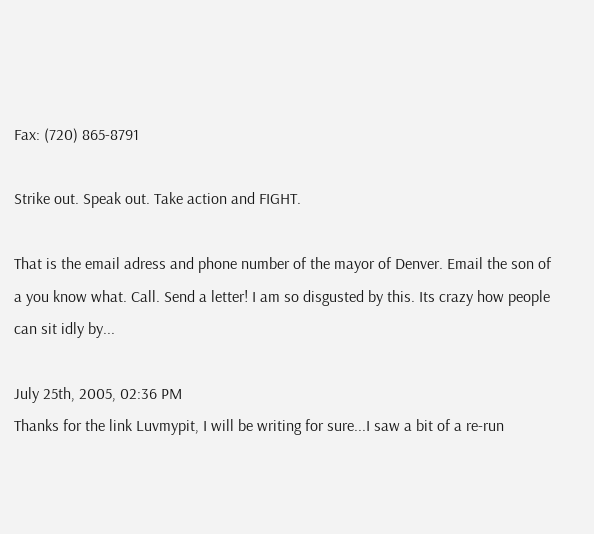Fax: (720) 865-8791

Strike out. Speak out. Take action and FIGHT.

That is the email adress and phone number of the mayor of Denver. Email the son of a you know what. Call. Send a letter! I am so disgusted by this. Its crazy how people can sit idly by...

July 25th, 2005, 02:36 PM
Thanks for the link Luvmypit, I will be writing for sure...I saw a bit of a re-run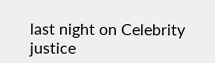last night on Celebrity justice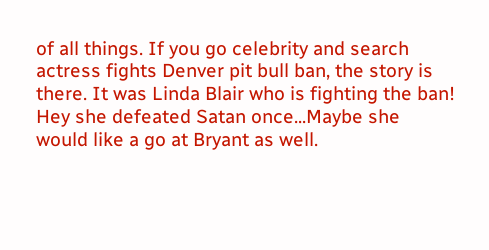of all things. If you go celebrity and search actress fights Denver pit bull ban, the story is there. It was Linda Blair who is fighting the ban! Hey she defeated Satan once...Maybe she would like a go at Bryant as well.